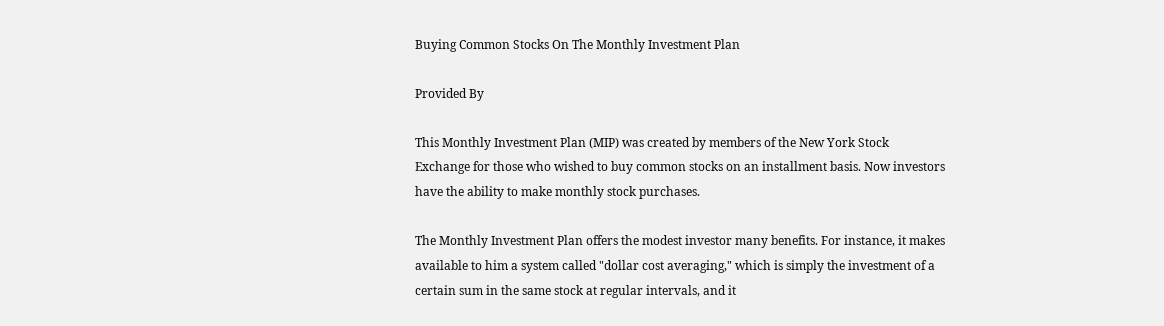Buying Common Stocks On The Monthly Investment Plan

Provided By

This Monthly Investment Plan (MIP) was created by members of the New York Stock Exchange for those who wished to buy common stocks on an installment basis. Now investors have the ability to make monthly stock purchases.

The Monthly Investment Plan offers the modest investor many benefits. For instance, it makes available to him a system called "dollar cost averaging," which is simply the investment of a certain sum in the same stock at regular intervals, and it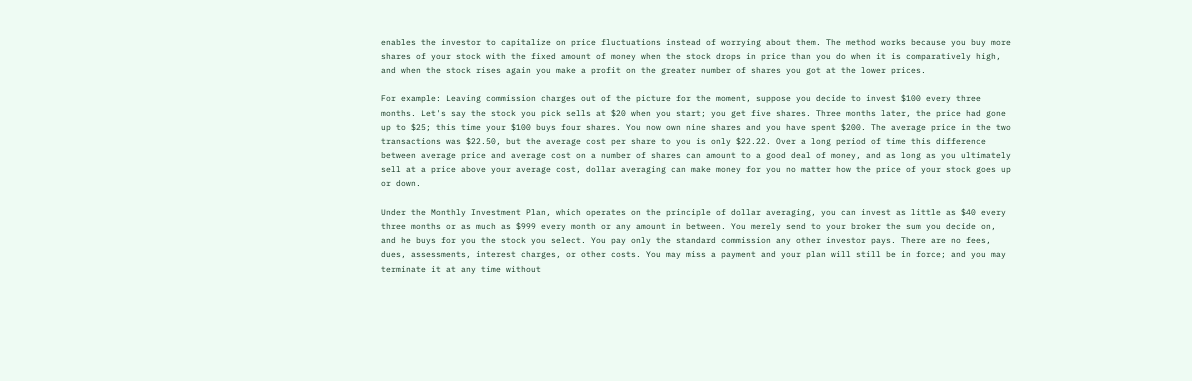enables the investor to capitalize on price fluctuations instead of worrying about them. The method works because you buy more shares of your stock with the fixed amount of money when the stock drops in price than you do when it is comparatively high, and when the stock rises again you make a profit on the greater number of shares you got at the lower prices.

For example: Leaving commission charges out of the picture for the moment, suppose you decide to invest $100 every three months. Let's say the stock you pick sells at $20 when you start; you get five shares. Three months later, the price had gone up to $25; this time your $100 buys four shares. You now own nine shares and you have spent $200. The average price in the two transactions was $22.50, but the average cost per share to you is only $22.22. Over a long period of time this difference between average price and average cost on a number of shares can amount to a good deal of money, and as long as you ultimately sell at a price above your average cost, dollar averaging can make money for you no matter how the price of your stock goes up or down.

Under the Monthly Investment Plan, which operates on the principle of dollar averaging, you can invest as little as $40 every three months or as much as $999 every month or any amount in between. You merely send to your broker the sum you decide on, and he buys for you the stock you select. You pay only the standard commission any other investor pays. There are no fees, dues, assessments, interest charges, or other costs. You may miss a payment and your plan will still be in force; and you may terminate it at any time without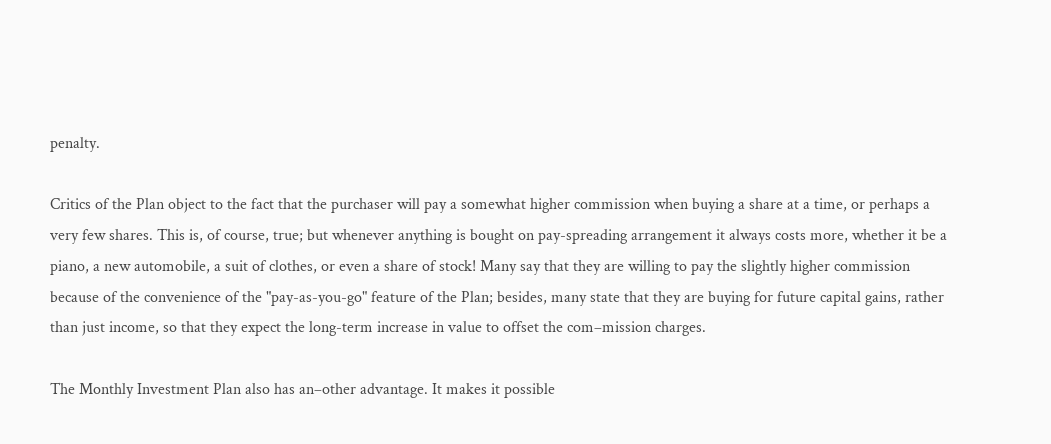penalty.

Critics of the Plan object to the fact that the purchaser will pay a somewhat higher commission when buying a share at a time, or perhaps a very few shares. This is, of course, true; but whenever anything is bought on pay-spreading arrangement it always costs more, whether it be a piano, a new automobile, a suit of clothes, or even a share of stock! Many say that they are willing to pay the slightly higher commission because of the convenience of the "pay-as-you-go" feature of the Plan; besides, many state that they are buying for future capital gains, rather than just income, so that they expect the long-term increase in value to offset the com–mission charges.

The Monthly Investment Plan also has an–other advantage. It makes it possible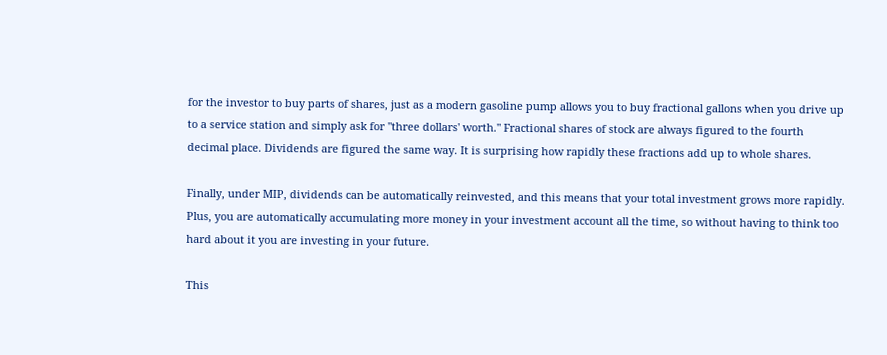for the investor to buy parts of shares, just as a modern gasoline pump allows you to buy fractional gallons when you drive up to a service station and simply ask for "three dollars' worth." Fractional shares of stock are always figured to the fourth decimal place. Dividends are figured the same way. It is surprising how rapidly these fractions add up to whole shares.

Finally, under MIP, dividends can be automatically reinvested, and this means that your total investment grows more rapidly. Plus, you are automatically accumulating more money in your investment account all the time, so without having to think too hard about it you are investing in your future.

This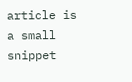article is a small snippet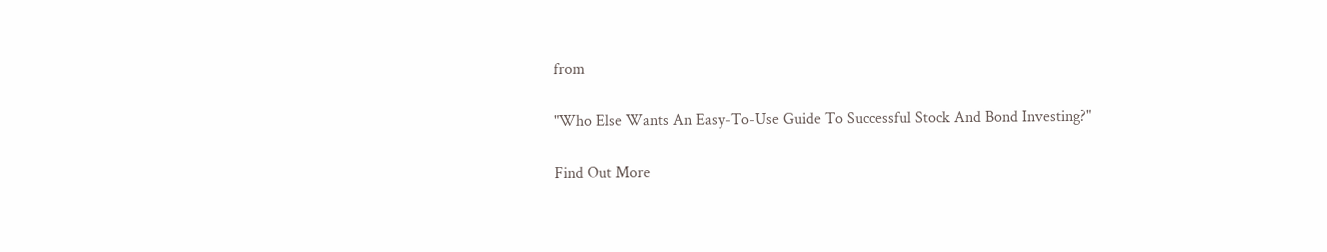from

"Who Else Wants An Easy-To-Use Guide To Successful Stock And Bond Investing?"

Find Out More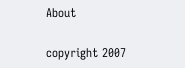About

copyright 2007